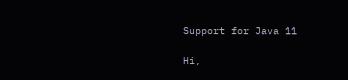Support for Java 11

Hi,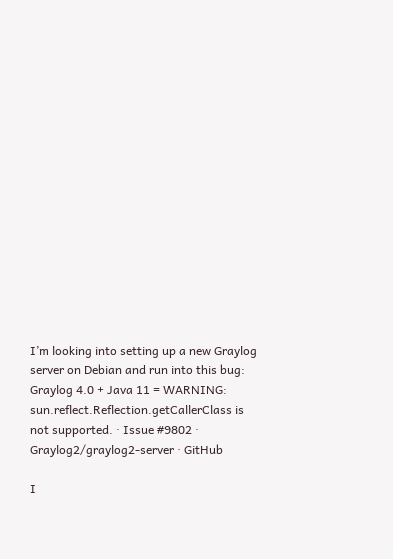I’m looking into setting up a new Graylog server on Debian and run into this bug: Graylog 4.0 + Java 11 = WARNING: sun.reflect.Reflection.getCallerClass is not supported. · Issue #9802 · Graylog2/graylog2-server · GitHub

I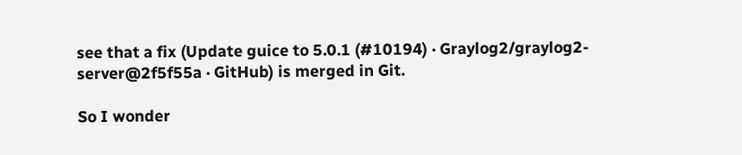see that a fix (Update guice to 5.0.1 (#10194) · Graylog2/graylog2-server@2f5f55a · GitHub) is merged in Git.

So I wonder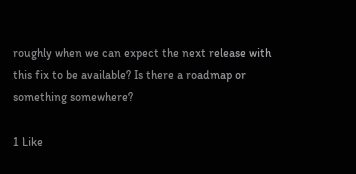roughly when we can expect the next release with this fix to be available? Is there a roadmap or something somewhere?

1 Like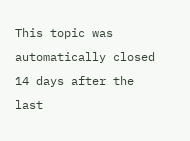This topic was automatically closed 14 days after the last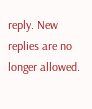reply. New replies are no longer allowed.